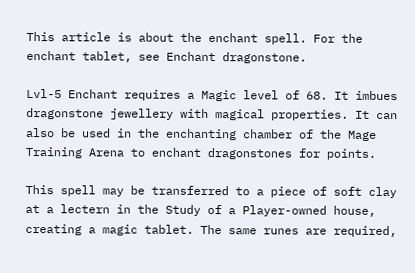This article is about the enchant spell. For the enchant tablet, see Enchant dragonstone.

Lvl-5 Enchant requires a Magic level of 68. It imbues dragonstone jewellery with magical properties. It can also be used in the enchanting chamber of the Mage Training Arena to enchant dragonstones for points.

This spell may be transferred to a piece of soft clay at a lectern in the Study of a Player-owned house, creating a magic tablet. The same runes are required,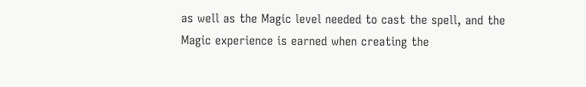as well as the Magic level needed to cast the spell, and the Magic experience is earned when creating the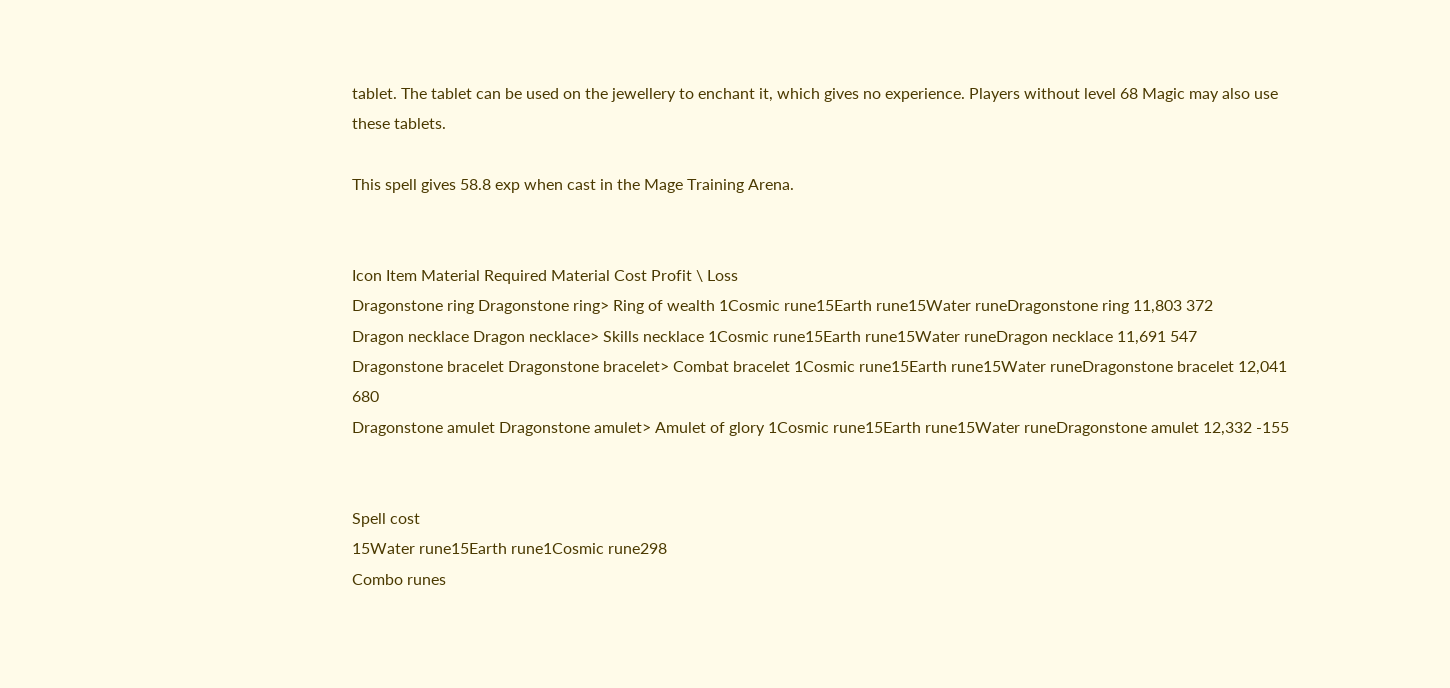tablet. The tablet can be used on the jewellery to enchant it, which gives no experience. Players without level 68 Magic may also use these tablets.

This spell gives 58.8 exp when cast in the Mage Training Arena.


Icon Item Material Required Material Cost Profit \ Loss
Dragonstone ring Dragonstone ring> Ring of wealth 1Cosmic rune15Earth rune15Water runeDragonstone ring 11,803 372
Dragon necklace Dragon necklace> Skills necklace 1Cosmic rune15Earth rune15Water runeDragon necklace 11,691 547
Dragonstone bracelet Dragonstone bracelet> Combat bracelet 1Cosmic rune15Earth rune15Water runeDragonstone bracelet 12,041 680
Dragonstone amulet Dragonstone amulet> Amulet of glory 1Cosmic rune15Earth rune15Water runeDragonstone amulet 12,332 -155


Spell cost
15Water rune15Earth rune1Cosmic rune298
Combo runes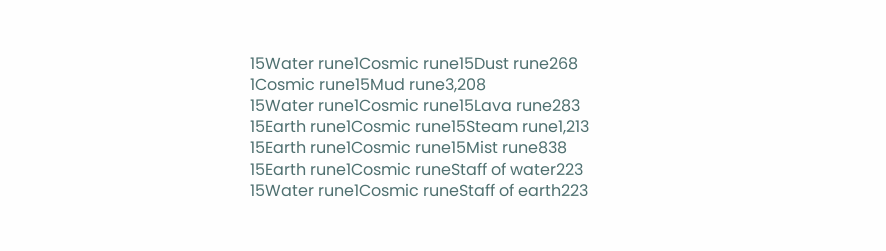15Water rune1Cosmic rune15Dust rune268
1Cosmic rune15Mud rune3,208
15Water rune1Cosmic rune15Lava rune283
15Earth rune1Cosmic rune15Steam rune1,213
15Earth rune1Cosmic rune15Mist rune838
15Earth rune1Cosmic runeStaff of water223
15Water rune1Cosmic runeStaff of earth223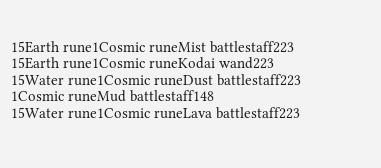15Earth rune1Cosmic runeMist battlestaff223
15Earth rune1Cosmic runeKodai wand223
15Water rune1Cosmic runeDust battlestaff223
1Cosmic runeMud battlestaff148
15Water rune1Cosmic runeLava battlestaff223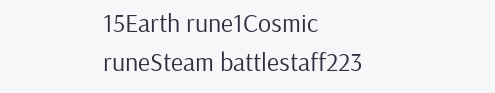15Earth rune1Cosmic runeSteam battlestaff223